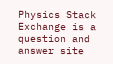Physics Stack Exchange is a question and answer site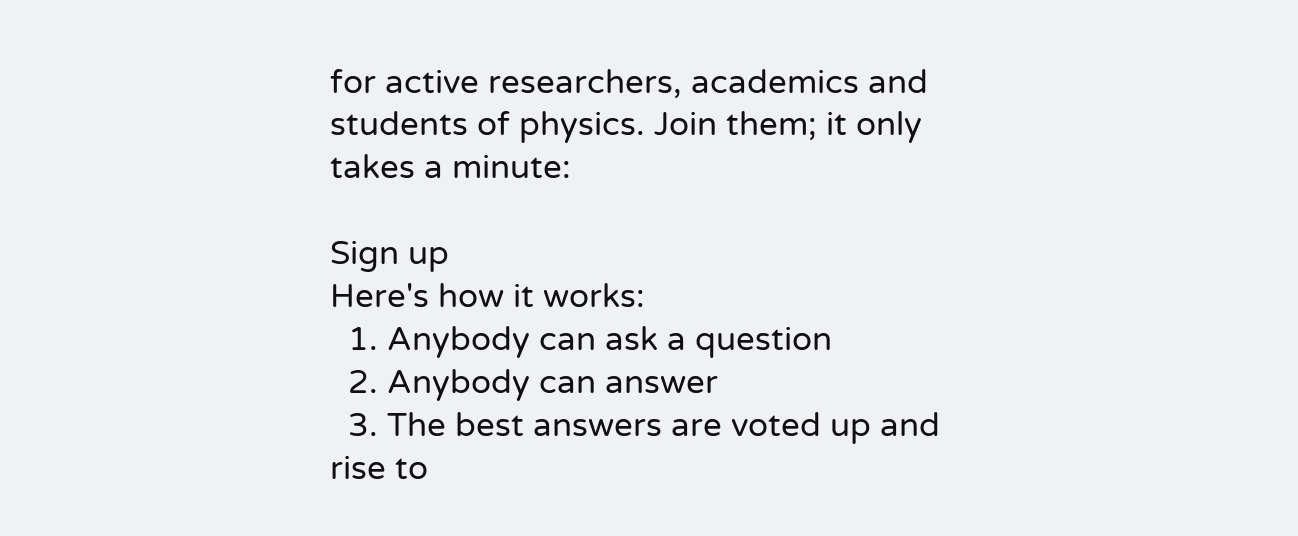for active researchers, academics and students of physics. Join them; it only takes a minute:

Sign up
Here's how it works:
  1. Anybody can ask a question
  2. Anybody can answer
  3. The best answers are voted up and rise to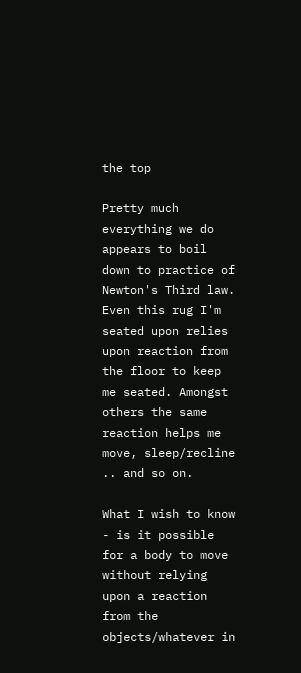the top

Pretty much everything we do appears to boil down to practice of Newton's Third law. Even this rug I'm seated upon relies upon reaction from the floor to keep me seated. Amongst others the same reaction helps me move, sleep/recline .. and so on.

What I wish to know - is it possible for a body to move without relying upon a reaction from the objects/whatever in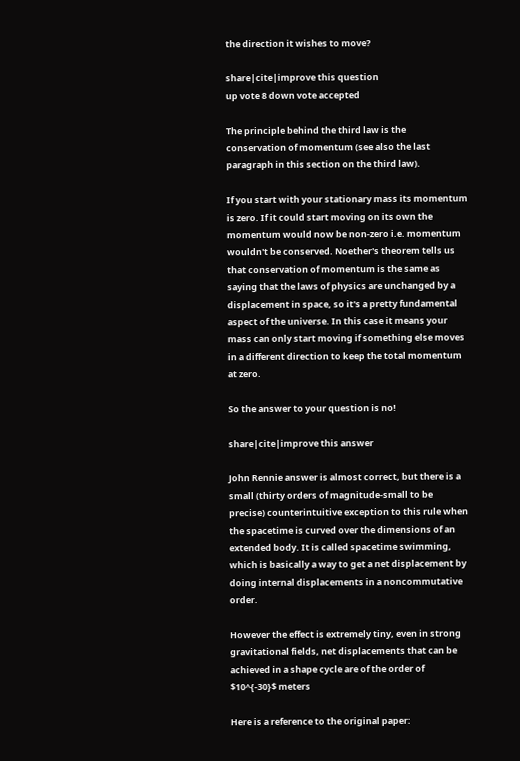the direction it wishes to move?

share|cite|improve this question
up vote 8 down vote accepted

The principle behind the third law is the conservation of momentum (see also the last paragraph in this section on the third law).

If you start with your stationary mass its momentum is zero. If it could start moving on its own the momentum would now be non-zero i.e. momentum wouldn't be conserved. Noether's theorem tells us that conservation of momentum is the same as saying that the laws of physics are unchanged by a displacement in space, so it's a pretty fundamental aspect of the universe. In this case it means your mass can only start moving if something else moves in a different direction to keep the total momentum at zero.

So the answer to your question is no!

share|cite|improve this answer

John Rennie answer is almost correct, but there is a small (thirty orders of magnitude-small to be precise) counterintuitive exception to this rule when the spacetime is curved over the dimensions of an extended body. It is called spacetime swimming, which is basically a way to get a net displacement by doing internal displacements in a noncommutative order.

However the effect is extremely tiny, even in strong gravitational fields, net displacements that can be achieved in a shape cycle are of the order of $10^{-30}$ meters

Here is a reference to the original paper: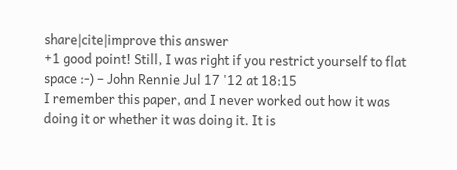share|cite|improve this answer
+1 good point! Still, I was right if you restrict yourself to flat space :-) – John Rennie Jul 17 '12 at 18:15
I remember this paper, and I never worked out how it was doing it or whether it was doing it. It is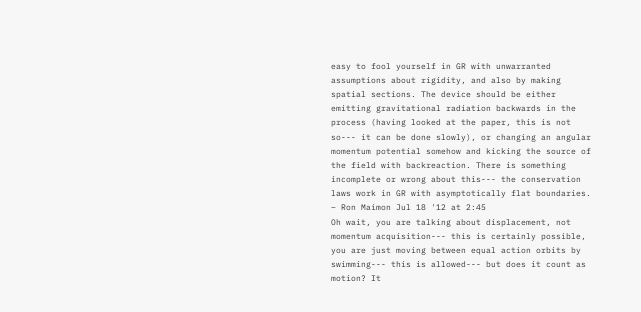easy to fool yourself in GR with unwarranted assumptions about rigidity, and also by making spatial sections. The device should be either emitting gravitational radiation backwards in the process (having looked at the paper, this is not so--- it can be done slowly), or changing an angular momentum potential somehow and kicking the source of the field with backreaction. There is something incomplete or wrong about this--- the conservation laws work in GR with asymptotically flat boundaries. – Ron Maimon Jul 18 '12 at 2:45
Oh wait, you are talking about displacement, not momentum acquisition--- this is certainly possible, you are just moving between equal action orbits by swimming--- this is allowed--- but does it count as motion? It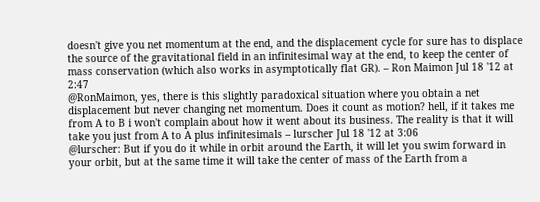doesn't give you net momentum at the end, and the displacement cycle for sure has to displace the source of the gravitational field in an infinitesimal way at the end, to keep the center of mass conservation (which also works in asymptotically flat GR). – Ron Maimon Jul 18 '12 at 2:47
@RonMaimon, yes, there is this slightly paradoxical situation where you obtain a net displacement but never changing net momentum. Does it count as motion? hell, if it takes me from A to B i won't complain about how it went about its business. The reality is that it will take you just from A to A plus infinitesimals – lurscher Jul 18 '12 at 3:06
@lurscher: But if you do it while in orbit around the Earth, it will let you swim forward in your orbit, but at the same time it will take the center of mass of the Earth from a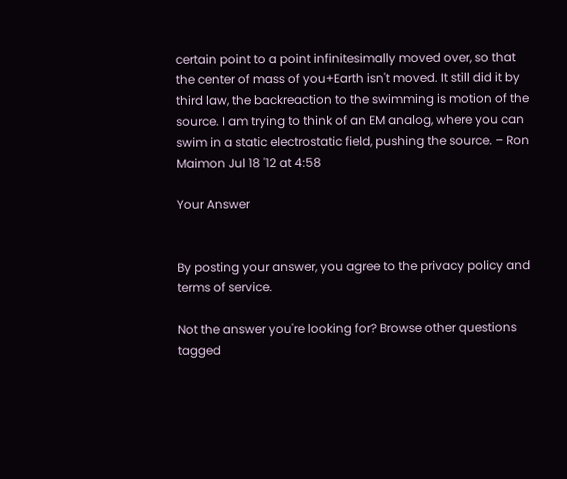certain point to a point infinitesimally moved over, so that the center of mass of you+Earth isn't moved. It still did it by third law, the backreaction to the swimming is motion of the source. I am trying to think of an EM analog, where you can swim in a static electrostatic field, pushing the source. – Ron Maimon Jul 18 '12 at 4:58

Your Answer


By posting your answer, you agree to the privacy policy and terms of service.

Not the answer you're looking for? Browse other questions tagged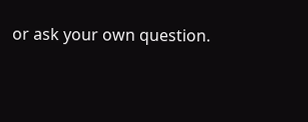or ask your own question.